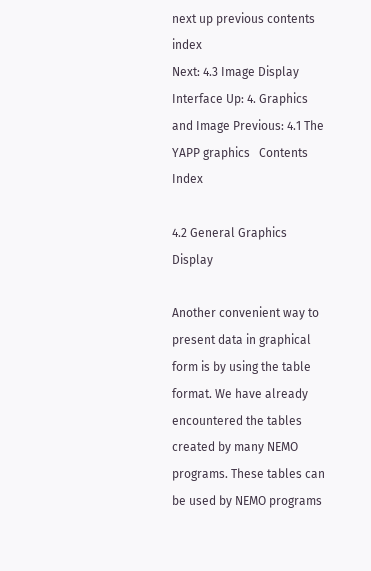next up previous contents index
Next: 4.3 Image Display Interface Up: 4. Graphics and Image Previous: 4.1 The YAPP graphics   Contents   Index

4.2 General Graphics Display

Another convenient way to present data in graphical form is by using the table format. We have already encountered the tables created by many NEMO programs. These tables can be used by NEMO programs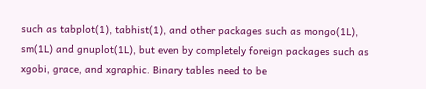such as tabplot(1), tabhist(1), and other packages such as mongo(1L), sm(1L) and gnuplot(1L), but even by completely foreign packages such as xgobi, grace, and xgraphic. Binary tables need to be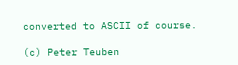converted to ASCII of course.

(c) Peter Teuben